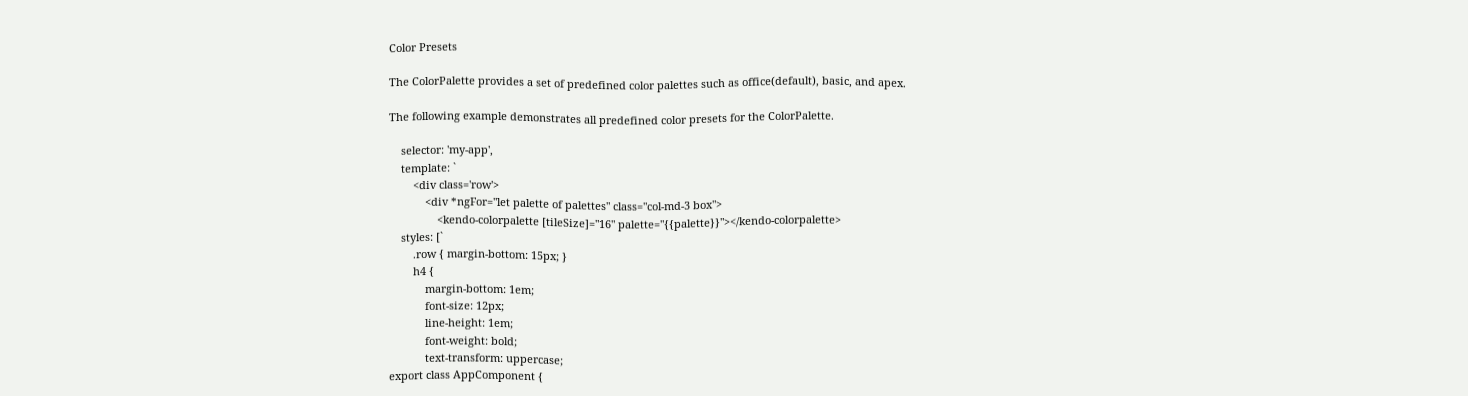Color Presets

The ColorPalette provides a set of predefined color palettes such as office(default), basic, and apex.

The following example demonstrates all predefined color presets for the ColorPalette.

    selector: 'my-app',
    template: `
        <div class='row'>
            <div *ngFor="let palette of palettes" class="col-md-3 box">
                <kendo-colorpalette [tileSize]="16" palette="{{palette}}"></kendo-colorpalette>
    styles: [`
        .row { margin-bottom: 15px; }
        h4 {
            margin-bottom: 1em;
            font-size: 12px;
            line-height: 1em;
            font-weight: bold;
            text-transform: uppercase;
export class AppComponent {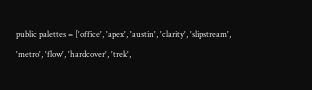public palettes = ['office', 'apex', 'austin', 'clarity', 'slipstream', 'metro', 'flow', 'hardcover', 'trek',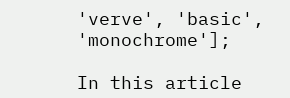'verve', 'basic', 'monochrome'];

In this article